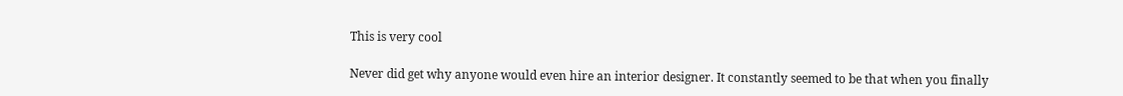This is very cool

Never did get why anyone would even hire an interior designer. It constantly seemed to be that when you finally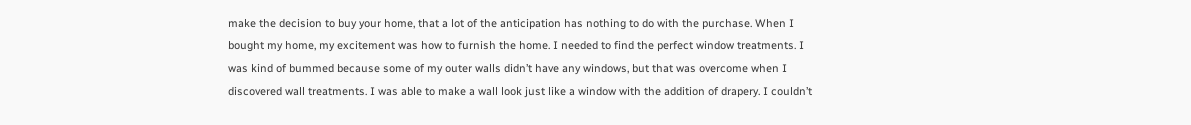make the decision to buy your home, that a lot of the anticipation has nothing to do with the purchase. When I bought my home, my excitement was how to furnish the home. I needed to find the perfect window treatments. I was kind of bummed because some of my outer walls didn’t have any windows, but that was overcome when I discovered wall treatments. I was able to make a wall look just like a window with the addition of drapery. I couldn’t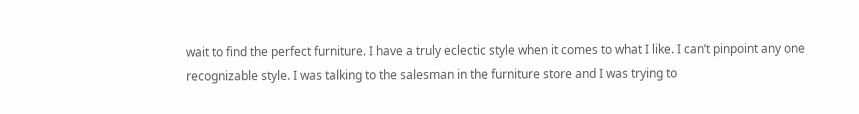wait to find the perfect furniture. I have a truly eclectic style when it comes to what I like. I can’t pinpoint any one recognizable style. I was talking to the salesman in the furniture store and I was trying to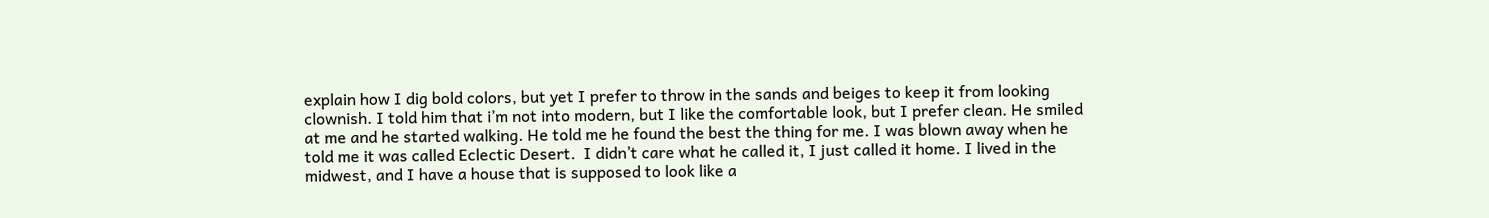explain how I dig bold colors, but yet I prefer to throw in the sands and beiges to keep it from looking clownish. I told him that i’m not into modern, but I like the comfortable look, but I prefer clean. He smiled at me and he started walking. He told me he found the best the thing for me. I was blown away when he told me it was called Eclectic Desert.  I didn’t care what he called it, I just called it home. I lived in the midwest, and I have a house that is supposed to look like a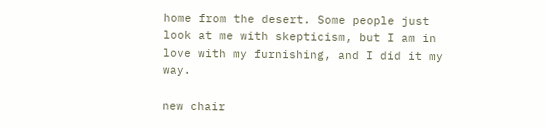home from the desert. Some people just look at me with skepticism, but I am in love with my furnishing, and I did it my way.

new chair